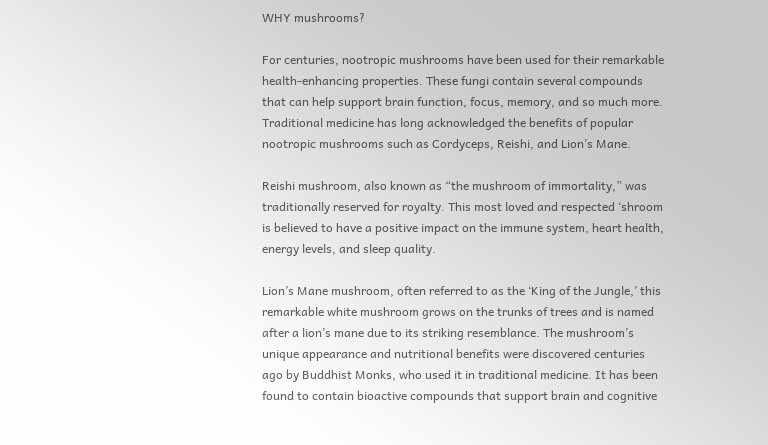WHY mushrooms?

For centuries, nootropic mushrooms have been used for their remarkable health-enhancing properties. These fungi contain several compounds that can help support brain function, focus, memory, and so much more. Traditional medicine has long acknowledged the benefits of popular nootropic mushrooms such as Cordyceps, Reishi, and Lion’s Mane.

Reishi mushroom, also known as “the mushroom of immortality,” was traditionally reserved for royalty. This most loved and respected ‘shroom is believed to have a positive impact on the immune system, heart health, energy levels, and sleep quality.

Lion’s Mane mushroom, often referred to as the ‘King of the Jungle,’ this remarkable white mushroom grows on the trunks of trees and is named after a lion’s mane due to its striking resemblance. The mushroom’s unique appearance and nutritional benefits were discovered centuries ago by Buddhist Monks, who used it in traditional medicine. It has been found to contain bioactive compounds that support brain and cognitive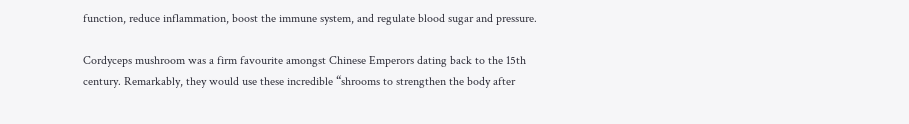function, reduce inflammation, boost the immune system, and regulate blood sugar and pressure.

Cordyceps mushroom was a firm favourite amongst Chinese Emperors dating back to the 15th century. Remarkably, they would use these incredible “shrooms to strengthen the body after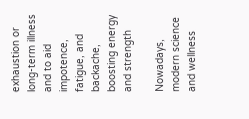exhaustion or long-term illness and to aid impotence, fatigue, and backache, boosting energy and strength

Nowadays, modern science and wellness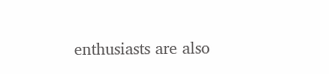enthusiasts are also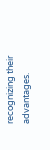recognizing their advantages.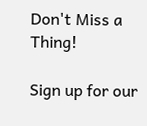Don't Miss a Thing!

Sign up for our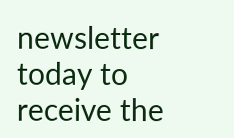newsletter today to receive the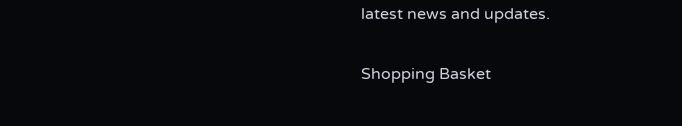latest news and updates.

Shopping Basket